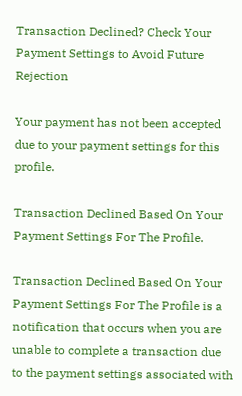Transaction Declined? Check Your Payment Settings to Avoid Future Rejection

Your payment has not been accepted due to your payment settings for this profile.

Transaction Declined Based On Your Payment Settings For The Profile.

Transaction Declined Based On Your Payment Settings For The Profile is a notification that occurs when you are unable to complete a transaction due to the payment settings associated with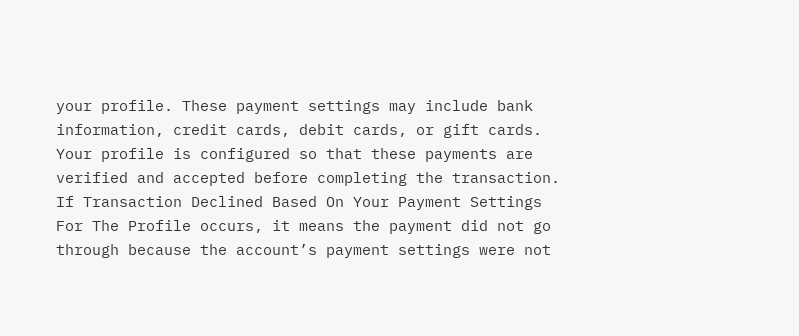your profile. These payment settings may include bank information, credit cards, debit cards, or gift cards. Your profile is configured so that these payments are verified and accepted before completing the transaction. If Transaction Declined Based On Your Payment Settings For The Profile occurs, it means the payment did not go through because the account’s payment settings were not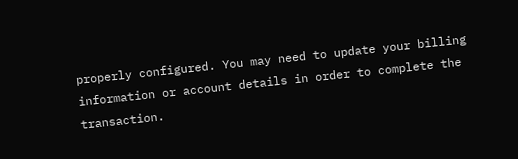properly configured. You may need to update your billing information or account details in order to complete the transaction.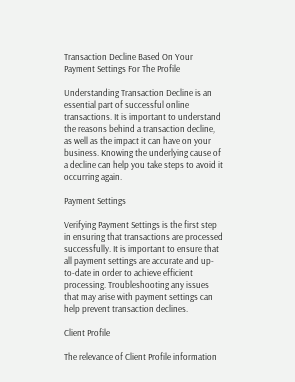Transaction Decline Based On Your Payment Settings For The Profile

Understanding Transaction Decline is an essential part of successful online transactions. It is important to understand the reasons behind a transaction decline, as well as the impact it can have on your business. Knowing the underlying cause of a decline can help you take steps to avoid it occurring again.

Payment Settings

Verifying Payment Settings is the first step in ensuring that transactions are processed successfully. It is important to ensure that all payment settings are accurate and up-to-date in order to achieve efficient processing. Troubleshooting any issues that may arise with payment settings can help prevent transaction declines.

Client Profile

The relevance of Client Profile information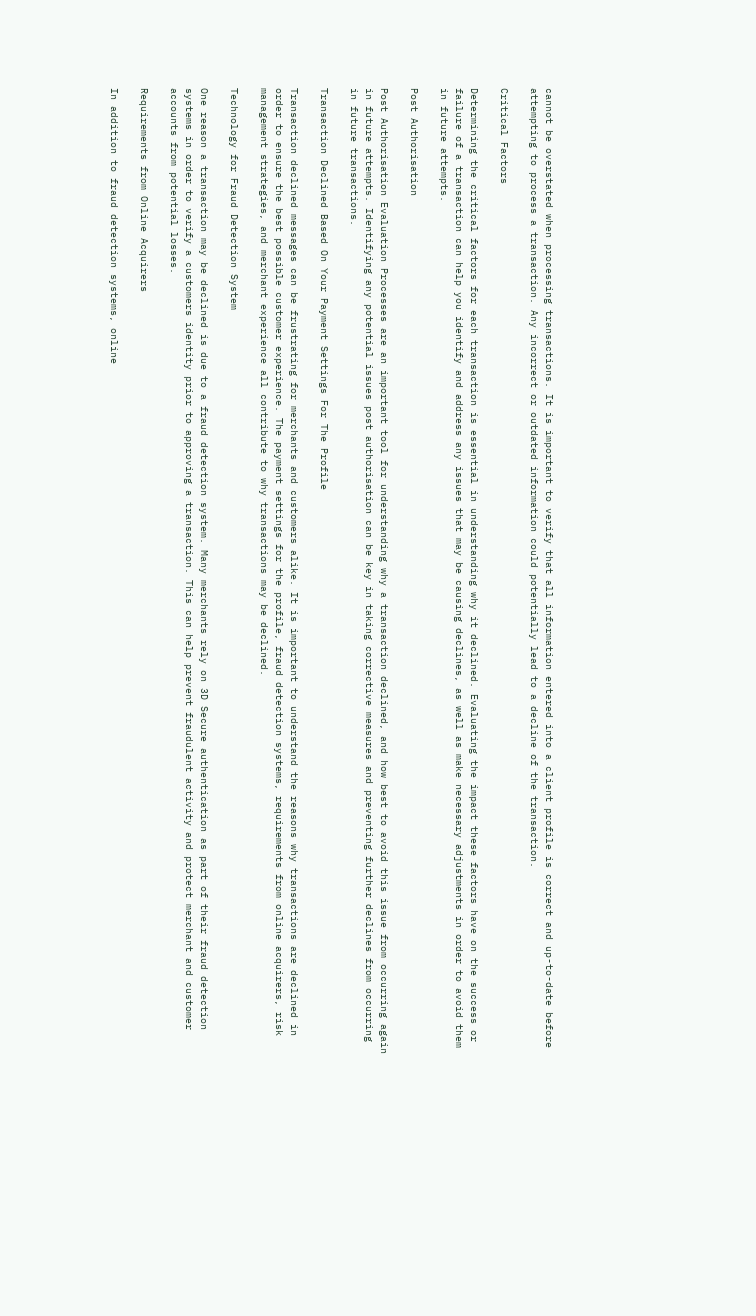cannot be overstated when processing transactions. It is important to verify that all information entered into a client profile is correct and up-to-date before attempting to process a transaction. Any incorrect or outdated information could potentially lead to a decline of the transaction.

Critical Factors

Determining the critical factors for each transaction is essential in understanding why it declined. Evaluating the impact these factors have on the success or failure of a transaction can help you identify and address any issues that may be causing declines, as well as make necessary adjustments in order to avoid them in future attempts.

Post Authorisation

Post Authorisation Evaluation Processes are an important tool for understanding why a transaction declined, and how best to avoid this issue from occurring again in future attempts. Identifying any potential issues post authorisation can be key in taking corrective measures and preventing further declines from occurring in future transactions.

Transaction Declined Based On Your Payment Settings For The Profile

Transaction declined messages can be frustrating for merchants and customers alike. It is important to understand the reasons why transactions are declined in order to ensure the best possible customer experience. The payment settings for the profile, fraud detection systems, requirements from online acquirers, risk management strategies, and merchant experience all contribute to why transactions may be declined.

Technology for Fraud Detection System

One reason a transaction may be declined is due to a fraud detection system. Many merchants rely on 3D Secure authentication as part of their fraud detection systems in order to verify a customers identity prior to approving a transaction. This can help prevent fraudulent activity and protect merchant and customer accounts from potential losses.

Requirements from Online Acquirers

In addition to fraud detection systems, online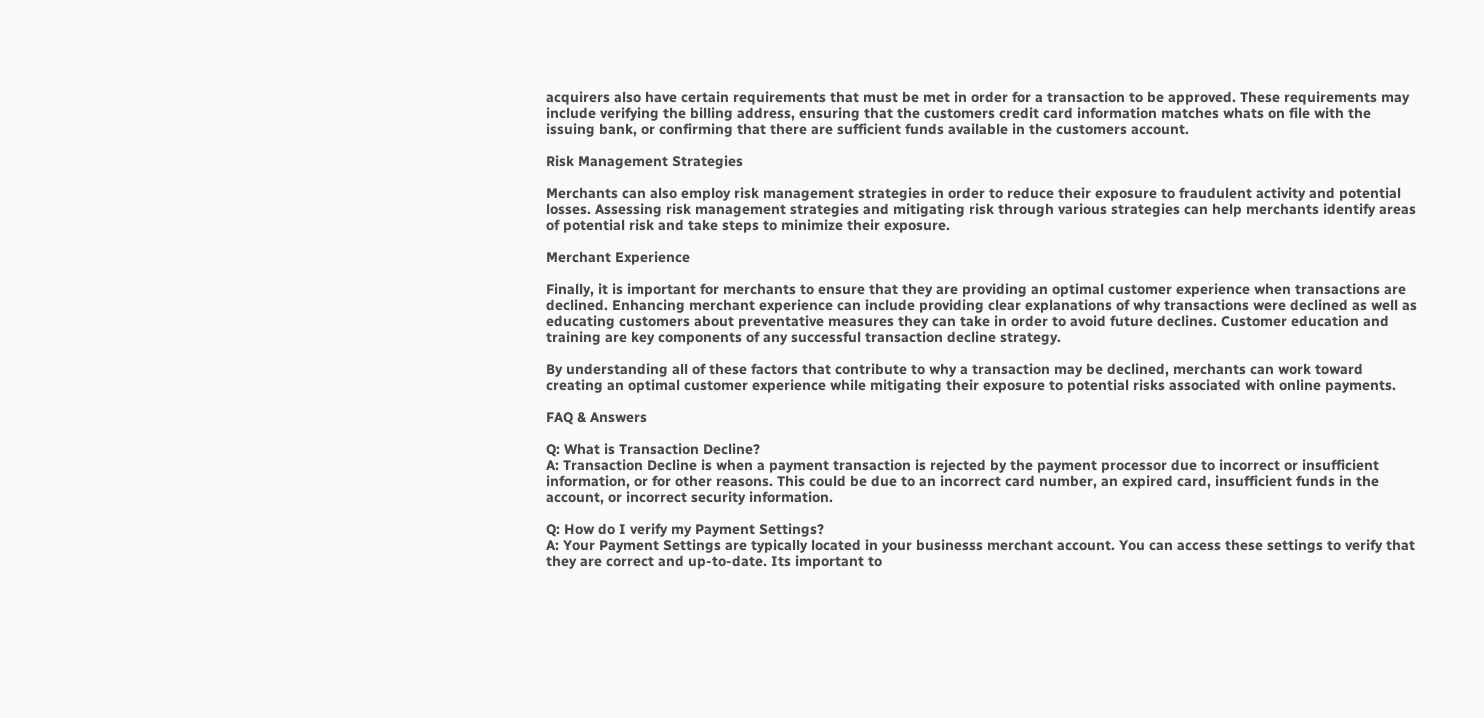acquirers also have certain requirements that must be met in order for a transaction to be approved. These requirements may include verifying the billing address, ensuring that the customers credit card information matches whats on file with the issuing bank, or confirming that there are sufficient funds available in the customers account.

Risk Management Strategies

Merchants can also employ risk management strategies in order to reduce their exposure to fraudulent activity and potential losses. Assessing risk management strategies and mitigating risk through various strategies can help merchants identify areas of potential risk and take steps to minimize their exposure.

Merchant Experience

Finally, it is important for merchants to ensure that they are providing an optimal customer experience when transactions are declined. Enhancing merchant experience can include providing clear explanations of why transactions were declined as well as educating customers about preventative measures they can take in order to avoid future declines. Customer education and training are key components of any successful transaction decline strategy.

By understanding all of these factors that contribute to why a transaction may be declined, merchants can work toward creating an optimal customer experience while mitigating their exposure to potential risks associated with online payments.

FAQ & Answers

Q: What is Transaction Decline?
A: Transaction Decline is when a payment transaction is rejected by the payment processor due to incorrect or insufficient information, or for other reasons. This could be due to an incorrect card number, an expired card, insufficient funds in the account, or incorrect security information.

Q: How do I verify my Payment Settings?
A: Your Payment Settings are typically located in your businesss merchant account. You can access these settings to verify that they are correct and up-to-date. Its important to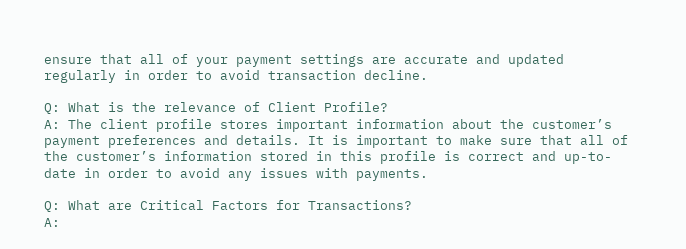ensure that all of your payment settings are accurate and updated regularly in order to avoid transaction decline.

Q: What is the relevance of Client Profile?
A: The client profile stores important information about the customer’s payment preferences and details. It is important to make sure that all of the customer’s information stored in this profile is correct and up-to-date in order to avoid any issues with payments.

Q: What are Critical Factors for Transactions?
A: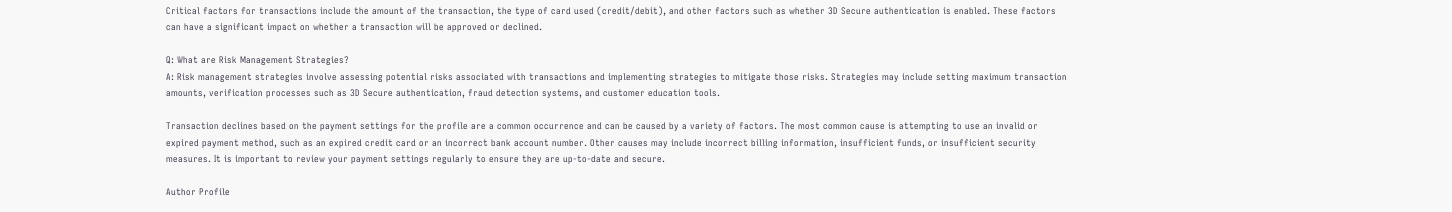Critical factors for transactions include the amount of the transaction, the type of card used (credit/debit), and other factors such as whether 3D Secure authentication is enabled. These factors can have a significant impact on whether a transaction will be approved or declined.

Q: What are Risk Management Strategies?
A: Risk management strategies involve assessing potential risks associated with transactions and implementing strategies to mitigate those risks. Strategies may include setting maximum transaction amounts, verification processes such as 3D Secure authentication, fraud detection systems, and customer education tools.

Transaction declines based on the payment settings for the profile are a common occurrence and can be caused by a variety of factors. The most common cause is attempting to use an invalid or expired payment method, such as an expired credit card or an incorrect bank account number. Other causes may include incorrect billing information, insufficient funds, or insufficient security measures. It is important to review your payment settings regularly to ensure they are up-to-date and secure.

Author Profile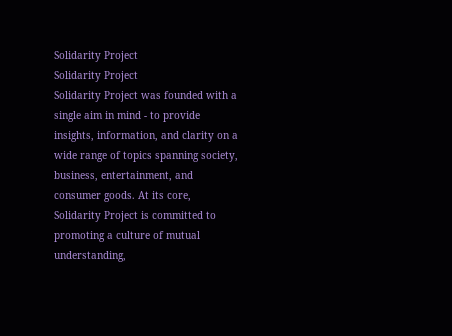Solidarity Project
Solidarity Project
Solidarity Project was founded with a single aim in mind - to provide insights, information, and clarity on a wide range of topics spanning society, business, entertainment, and consumer goods. At its core, Solidarity Project is committed to promoting a culture of mutual understanding,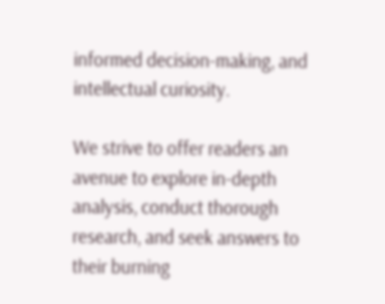informed decision-making, and intellectual curiosity.

We strive to offer readers an avenue to explore in-depth analysis, conduct thorough research, and seek answers to their burning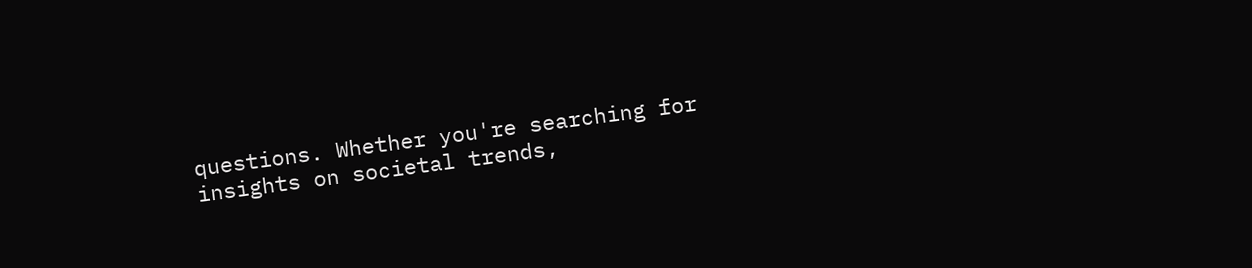questions. Whether you're searching for insights on societal trends,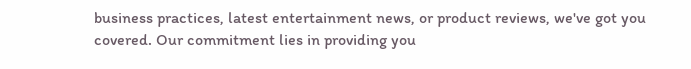business practices, latest entertainment news, or product reviews, we've got you covered. Our commitment lies in providing you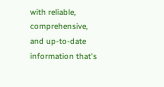with reliable, comprehensive, and up-to-date information that's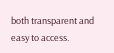both transparent and easy to access.